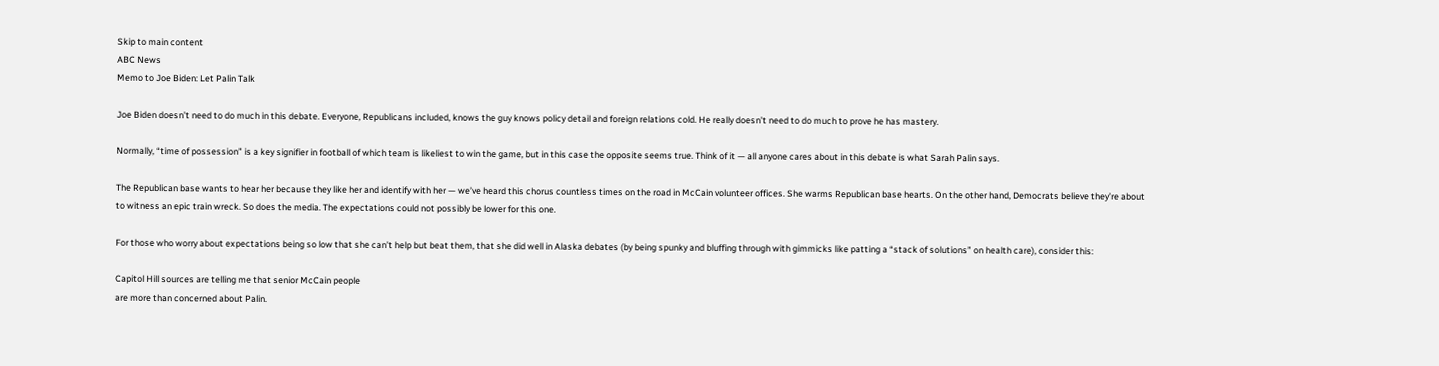Skip to main content
ABC News
Memo to Joe Biden: Let Palin Talk

Joe Biden doesn’t need to do much in this debate. Everyone, Republicans included, knows the guy knows policy detail and foreign relations cold. He really doesn’t need to do much to prove he has mastery.

Normally, “time of possession” is a key signifier in football of which team is likeliest to win the game, but in this case the opposite seems true. Think of it — all anyone cares about in this debate is what Sarah Palin says.

The Republican base wants to hear her because they like her and identify with her — we’ve heard this chorus countless times on the road in McCain volunteer offices. She warms Republican base hearts. On the other hand, Democrats believe they’re about to witness an epic train wreck. So does the media. The expectations could not possibly be lower for this one.

For those who worry about expectations being so low that she can’t help but beat them, that she did well in Alaska debates (by being spunky and bluffing through with gimmicks like patting a “stack of solutions” on health care), consider this:

Capitol Hill sources are telling me that senior McCain people
are more than concerned about Palin.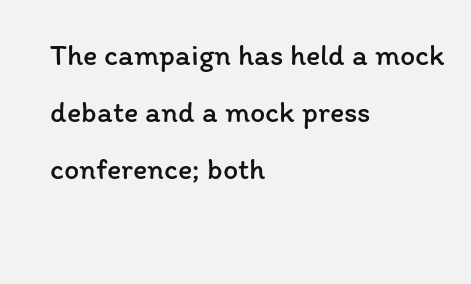The campaign has held a mock debate and a mock press conference; both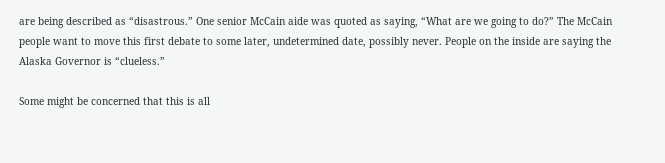are being described as “disastrous.” One senior McCain aide was quoted as saying, “What are we going to do?” The McCain people want to move this first debate to some later, undetermined date, possibly never. People on the inside are saying the Alaska Governor is “clueless.”

Some might be concerned that this is all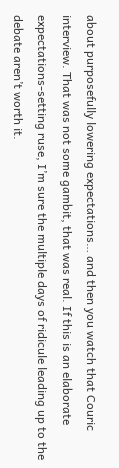about purposefully lowering expectations… and then you watch that Couric interview. That was not some gambit, that was real. If this is an elaborate expectations-setting ruse, I’m sure the multiple days of ridicule leading up to the debate aren’t worth it.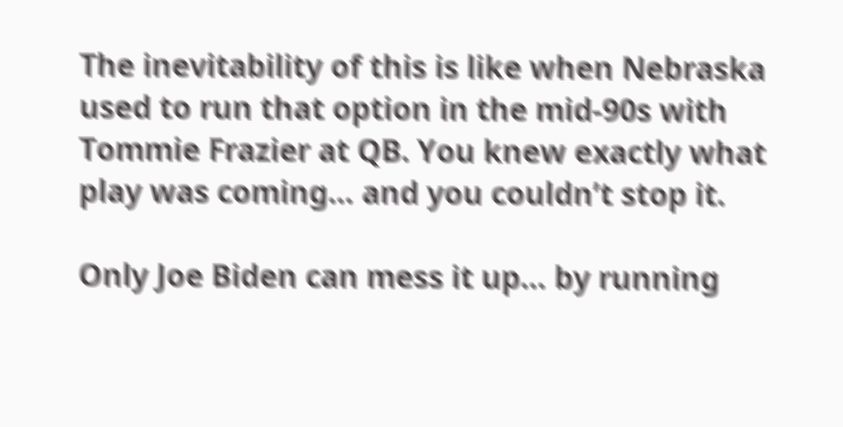The inevitability of this is like when Nebraska used to run that option in the mid-90s with Tommie Frazier at QB. You knew exactly what play was coming… and you couldn’t stop it.

Only Joe Biden can mess it up… by running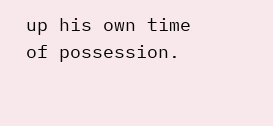up his own time of possession.